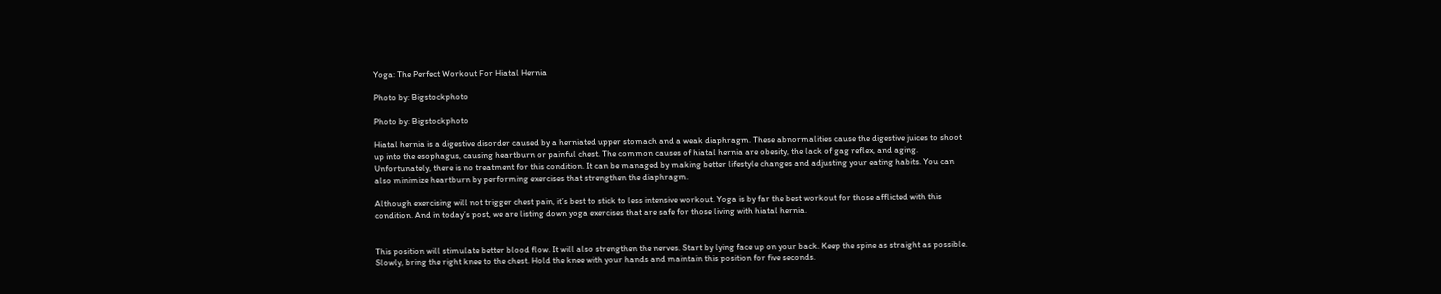Yoga: The Perfect Workout For Hiatal Hernia

Photo by: Bigstockphoto

Photo by: Bigstockphoto

Hiatal hernia is a digestive disorder caused by a herniated upper stomach and a weak diaphragm. These abnormalities cause the digestive juices to shoot up into the esophagus, causing heartburn or painful chest. The common causes of hiatal hernia are obesity, the lack of gag reflex, and aging. Unfortunately, there is no treatment for this condition. It can be managed by making better lifestyle changes and adjusting your eating habits. You can also minimize heartburn by performing exercises that strengthen the diaphragm.

Although exercising will not trigger chest pain, it’s best to stick to less intensive workout. Yoga is by far the best workout for those afflicted with this condition. And in today’s post, we are listing down yoga exercises that are safe for those living with hiatal hernia.


This position will stimulate better blood flow. It will also strengthen the nerves. Start by lying face up on your back. Keep the spine as straight as possible. Slowly, bring the right knee to the chest. Hold the knee with your hands and maintain this position for five seconds.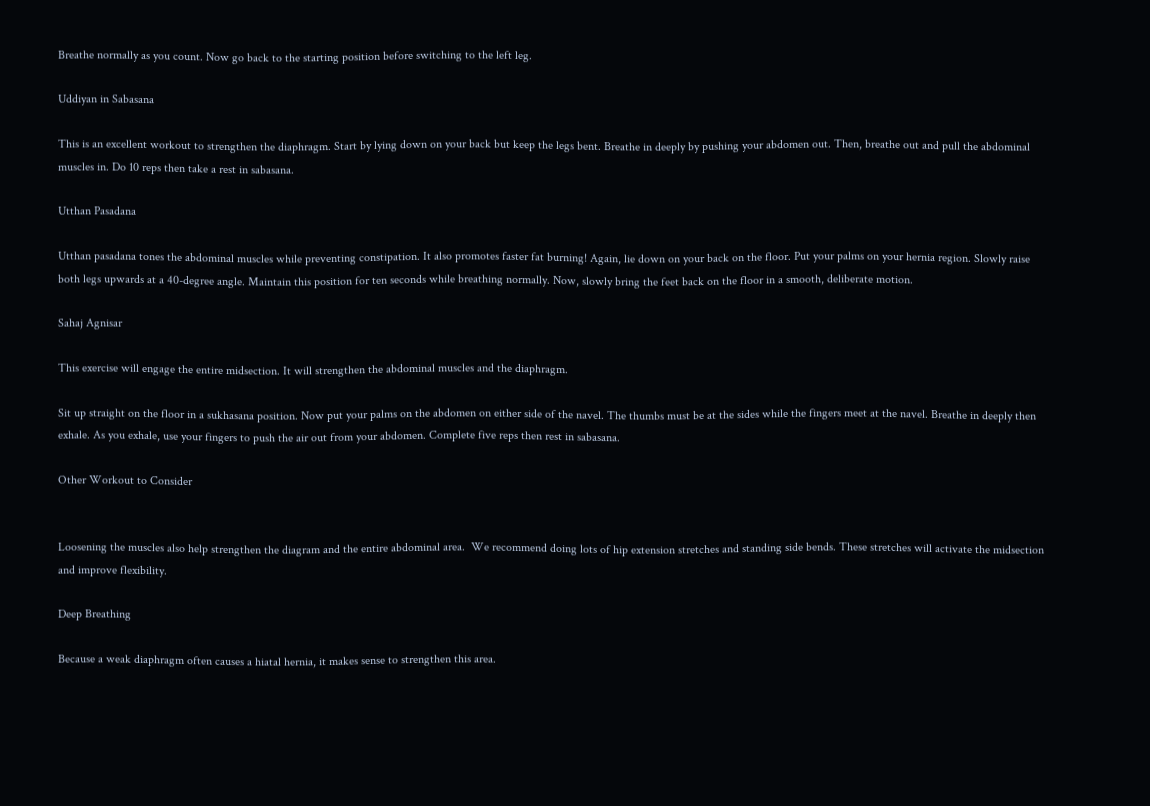Breathe normally as you count. Now go back to the starting position before switching to the left leg.

Uddiyan in Sabasana

This is an excellent workout to strengthen the diaphragm. Start by lying down on your back but keep the legs bent. Breathe in deeply by pushing your abdomen out. Then, breathe out and pull the abdominal muscles in. Do 10 reps then take a rest in sabasana.

Utthan Pasadana

Utthan pasadana tones the abdominal muscles while preventing constipation. It also promotes faster fat burning! Again, lie down on your back on the floor. Put your palms on your hernia region. Slowly raise both legs upwards at a 40-degree angle. Maintain this position for ten seconds while breathing normally. Now, slowly bring the feet back on the floor in a smooth, deliberate motion.

Sahaj Agnisar

This exercise will engage the entire midsection. It will strengthen the abdominal muscles and the diaphragm.

Sit up straight on the floor in a sukhasana position. Now put your palms on the abdomen on either side of the navel. The thumbs must be at the sides while the fingers meet at the navel. Breathe in deeply then exhale. As you exhale, use your fingers to push the air out from your abdomen. Complete five reps then rest in sabasana.

Other Workout to Consider


Loosening the muscles also help strengthen the diagram and the entire abdominal area.  We recommend doing lots of hip extension stretches and standing side bends. These stretches will activate the midsection and improve flexibility.

Deep Breathing

Because a weak diaphragm often causes a hiatal hernia, it makes sense to strengthen this area.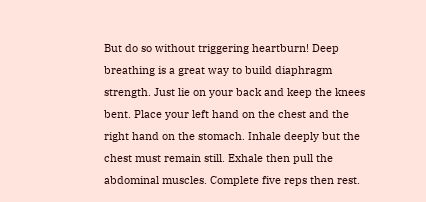But do so without triggering heartburn! Deep breathing is a great way to build diaphragm strength. Just lie on your back and keep the knees bent. Place your left hand on the chest and the right hand on the stomach. Inhale deeply but the chest must remain still. Exhale then pull the abdominal muscles. Complete five reps then rest.